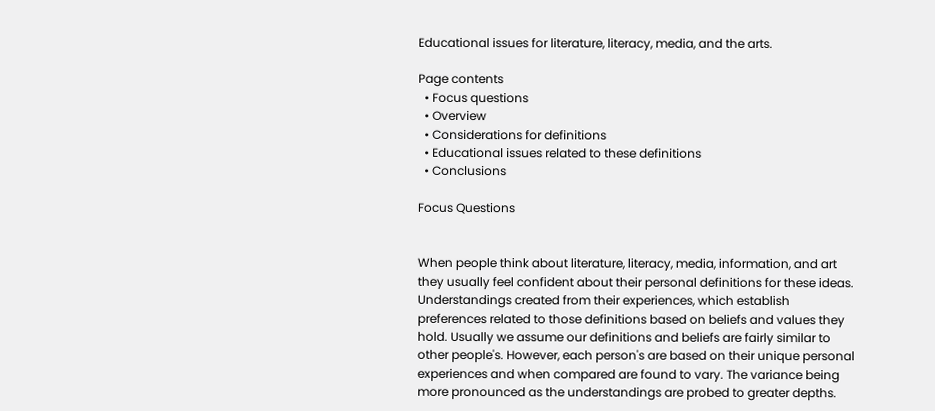Educational issues for literature, literacy, media, and the arts.

Page contents
  • Focus questions
  • Overview
  • Considerations for definitions
  • Educational issues related to these definitions
  • Conclusions

Focus Questions


When people think about literature, literacy, media, information, and art they usually feel confident about their personal definitions for these ideas. Understandings created from their experiences, which establish preferences related to those definitions based on beliefs and values they hold. Usually we assume our definitions and beliefs are fairly similar to other people's. However, each person's are based on their unique personal experiences and when compared are found to vary. The variance being more pronounced as the understandings are probed to greater depths.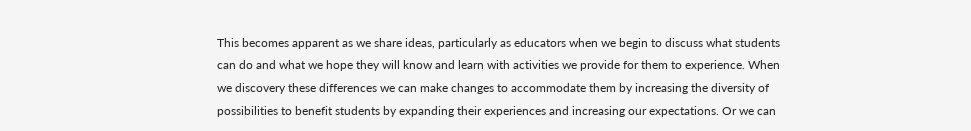This becomes apparent as we share ideas, particularly as educators when we begin to discuss what students can do and what we hope they will know and learn with activities we provide for them to experience. When we discovery these differences we can make changes to accommodate them by increasing the diversity of possibilities to benefit students by expanding their experiences and increasing our expectations. Or we can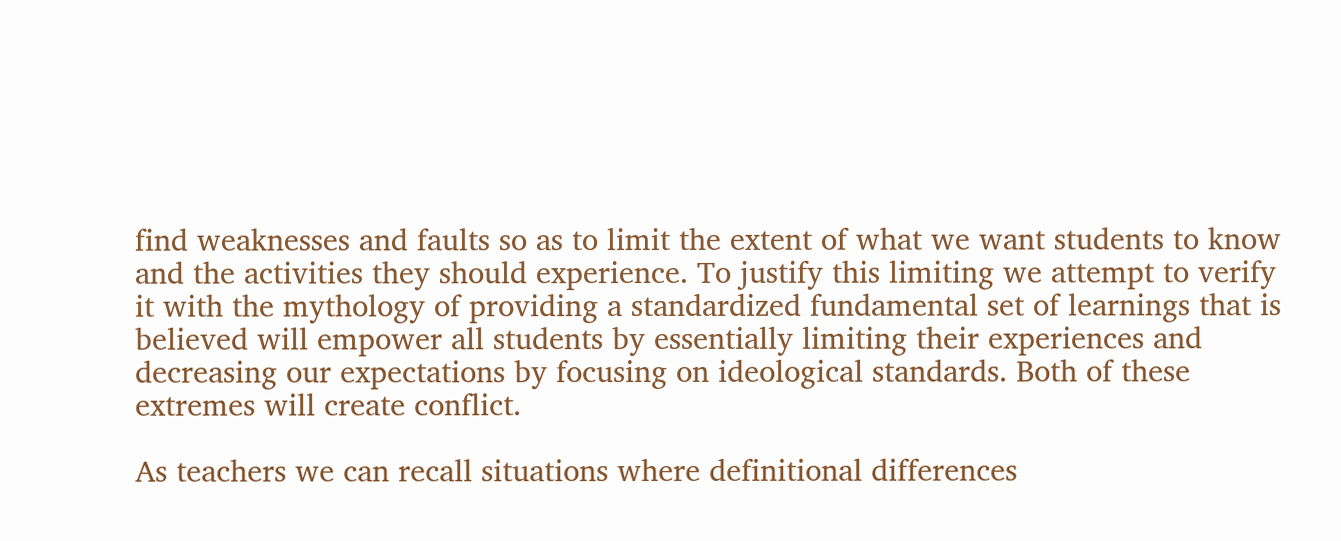find weaknesses and faults so as to limit the extent of what we want students to know and the activities they should experience. To justify this limiting we attempt to verify it with the mythology of providing a standardized fundamental set of learnings that is believed will empower all students by essentially limiting their experiences and decreasing our expectations by focusing on ideological standards. Both of these extremes will create conflict.

As teachers we can recall situations where definitional differences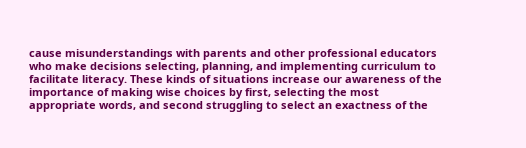cause misunderstandings with parents and other professional educators who make decisions selecting, planning, and implementing curriculum to facilitate literacy. These kinds of situations increase our awareness of the importance of making wise choices by first, selecting the most appropriate words, and second struggling to select an exactness of the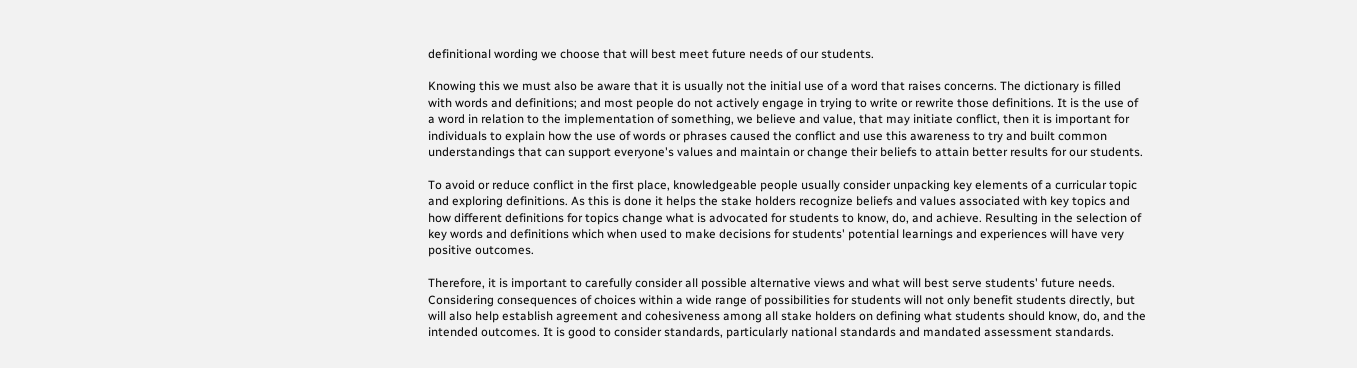definitional wording we choose that will best meet future needs of our students.

Knowing this we must also be aware that it is usually not the initial use of a word that raises concerns. The dictionary is filled with words and definitions; and most people do not actively engage in trying to write or rewrite those definitions. It is the use of a word in relation to the implementation of something, we believe and value, that may initiate conflict, then it is important for individuals to explain how the use of words or phrases caused the conflict and use this awareness to try and built common understandings that can support everyone's values and maintain or change their beliefs to attain better results for our students.

To avoid or reduce conflict in the first place, knowledgeable people usually consider unpacking key elements of a curricular topic and exploring definitions. As this is done it helps the stake holders recognize beliefs and values associated with key topics and how different definitions for topics change what is advocated for students to know, do, and achieve. Resulting in the selection of key words and definitions which when used to make decisions for students' potential learnings and experiences will have very positive outcomes.

Therefore, it is important to carefully consider all possible alternative views and what will best serve students' future needs. Considering consequences of choices within a wide range of possibilities for students will not only benefit students directly, but will also help establish agreement and cohesiveness among all stake holders on defining what students should know, do, and the intended outcomes. It is good to consider standards, particularly national standards and mandated assessment standards.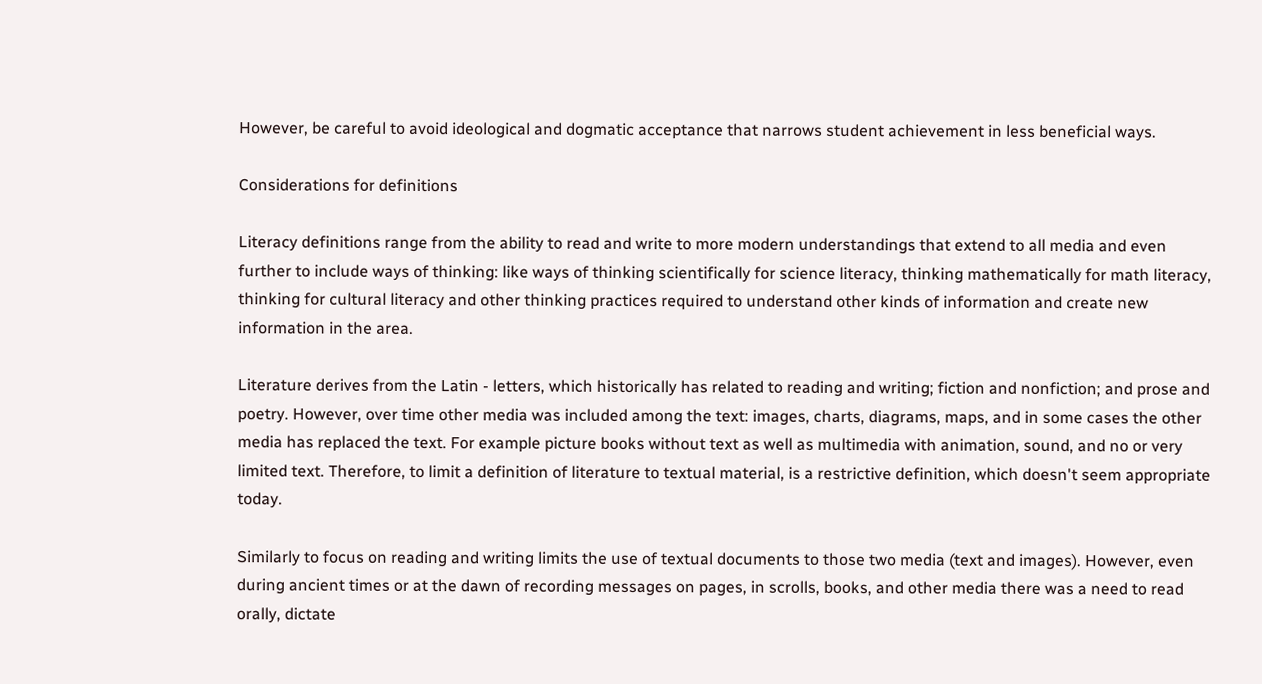However, be careful to avoid ideological and dogmatic acceptance that narrows student achievement in less beneficial ways.

Considerations for definitions

Literacy definitions range from the ability to read and write to more modern understandings that extend to all media and even further to include ways of thinking: like ways of thinking scientifically for science literacy, thinking mathematically for math literacy, thinking for cultural literacy and other thinking practices required to understand other kinds of information and create new information in the area.

Literature derives from the Latin - letters, which historically has related to reading and writing; fiction and nonfiction; and prose and poetry. However, over time other media was included among the text: images, charts, diagrams, maps, and in some cases the other media has replaced the text. For example picture books without text as well as multimedia with animation, sound, and no or very limited text. Therefore, to limit a definition of literature to textual material, is a restrictive definition, which doesn't seem appropriate today.

Similarly to focus on reading and writing limits the use of textual documents to those two media (text and images). However, even during ancient times or at the dawn of recording messages on pages, in scrolls, books, and other media there was a need to read orally, dictate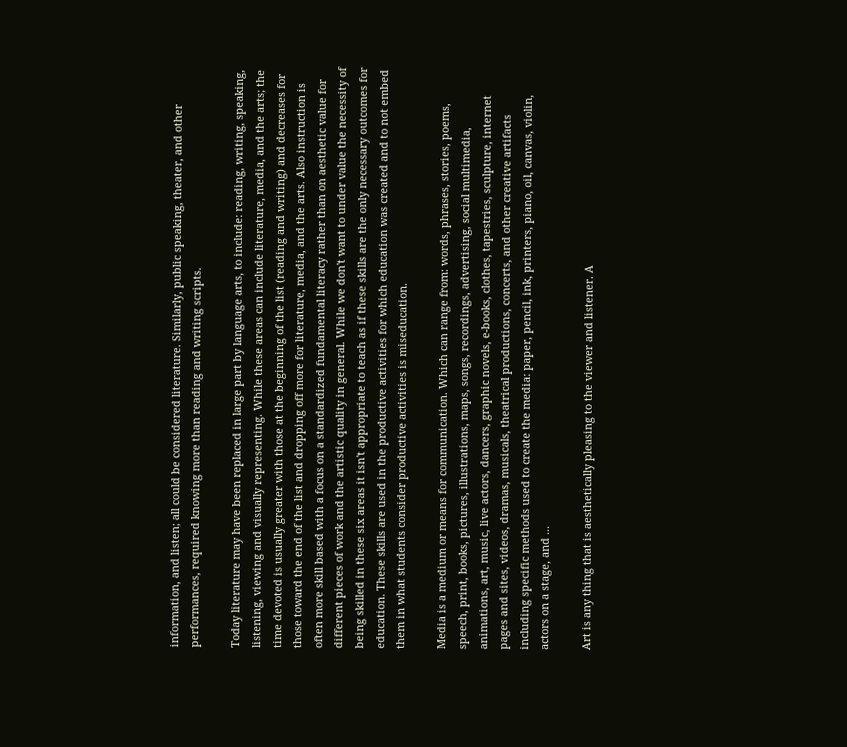information, and listen; all could be considered literature. Similarly, public speaking, theater, and other performances, required knowing more than reading and writing scripts.

Today literature may have been replaced in large part by language arts, to include: reading, writing, speaking, listening, viewing and visually representing. While these areas can include literature, media, and the arts; the time devoted is usually greater with those at the beginning of the list (reading and writing) and decreases for those toward the end of the list and dropping off more for literature, media, and the arts. Also instruction is often more skill based with a focus on a standardized fundamental literacy rather than on aesthetic value for different pieces of work and the artistic quality in general. While we don't want to under value the necessity of being skilled in these six areas it isn't appropriate to teach as if these skills are the only necessary outcomes for education. These skills are used in the productive activities for which education was created and to not embed them in what students consider productive activities is miseducation.

Media is a medium or means for communication. Which can range from: words, phrases, stories, poems, speech, print, books, pictures, illustrations, maps, songs, recordings, advertising, social multimedia, animations, art, music, live actors, dancers, graphic novels, e-books, clothes, tapestries, sculpture, internet pages and sites, videos, dramas, musicals, theatrical productions, concerts, and other creative artifacts including specific methods used to create the media: paper, pencil, ink, printers, piano, oil, canvas, violin, actors on a stage, and ...

Art is any thing that is aesthetically pleasing to the viewer and listener. A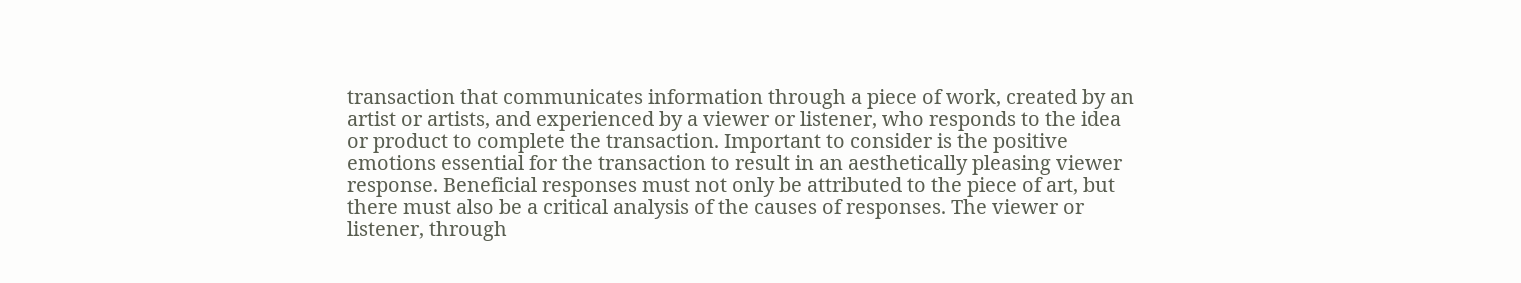transaction that communicates information through a piece of work, created by an artist or artists, and experienced by a viewer or listener, who responds to the idea or product to complete the transaction. Important to consider is the positive emotions essential for the transaction to result in an aesthetically pleasing viewer response. Beneficial responses must not only be attributed to the piece of art, but there must also be a critical analysis of the causes of responses. The viewer or listener, through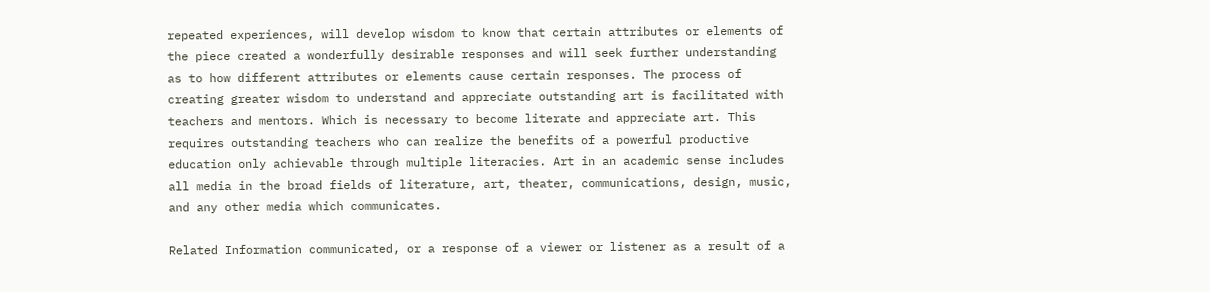repeated experiences, will develop wisdom to know that certain attributes or elements of the piece created a wonderfully desirable responses and will seek further understanding as to how different attributes or elements cause certain responses. The process of creating greater wisdom to understand and appreciate outstanding art is facilitated with teachers and mentors. Which is necessary to become literate and appreciate art. This requires outstanding teachers who can realize the benefits of a powerful productive education only achievable through multiple literacies. Art in an academic sense includes all media in the broad fields of literature, art, theater, communications, design, music, and any other media which communicates.

Related Information communicated, or a response of a viewer or listener as a result of a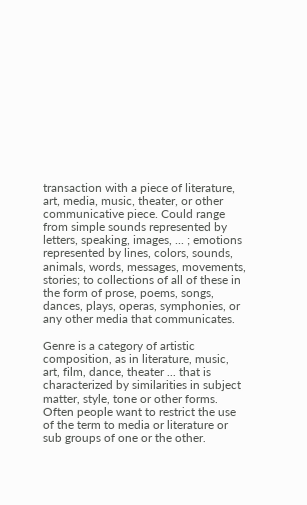transaction with a piece of literature, art, media, music, theater, or other communicative piece. Could range from simple sounds represented by letters, speaking, images, ... ; emotions represented by lines, colors, sounds, animals, words, messages, movements, stories; to collections of all of these in the form of prose, poems, songs, dances, plays, operas, symphonies, or any other media that communicates.

Genre is a category of artistic composition, as in literature, music, art, film, dance, theater ... that is characterized by similarities in subject matter, style, tone or other forms. Often people want to restrict the use of the term to media or literature or sub groups of one or the other.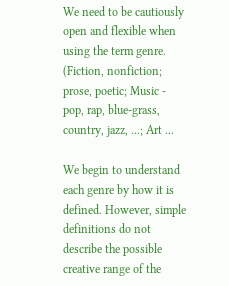We need to be cautiously open and flexible when using the term genre. (Fiction, nonfiction; prose, poetic; Music - pop, rap, blue-grass, country, jazz, ...; Art ...

We begin to understand each genre by how it is defined. However, simple definitions do not describe the possible creative range of the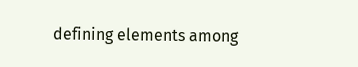defining elements among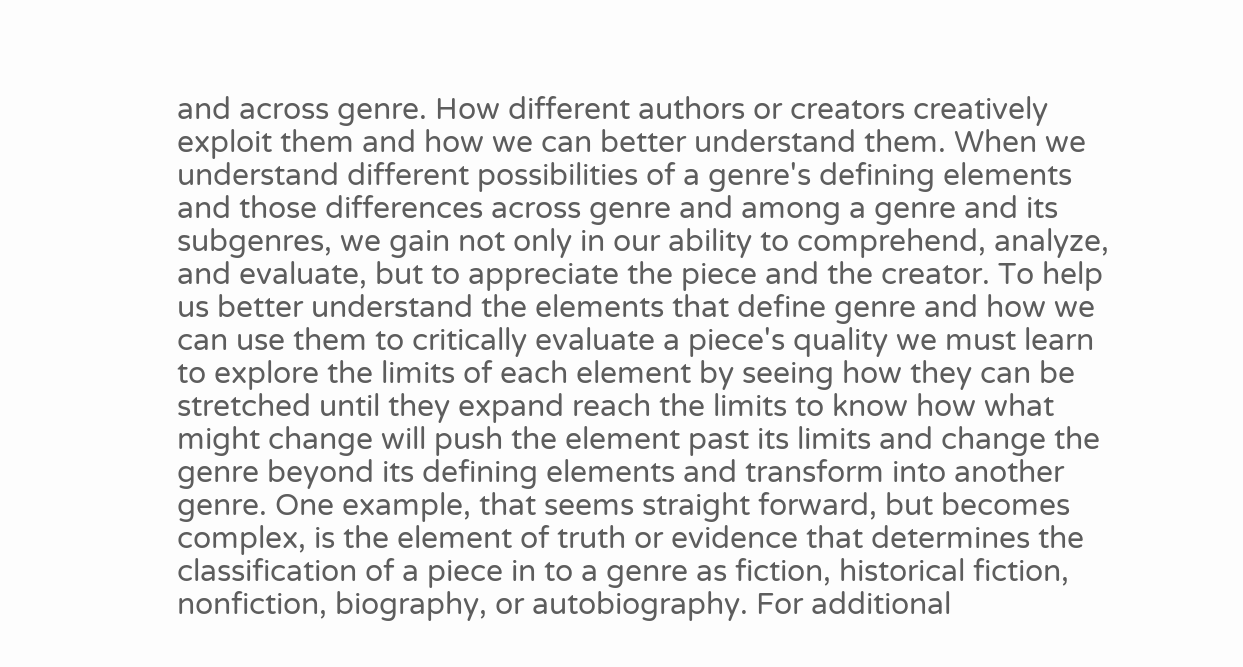and across genre. How different authors or creators creatively exploit them and how we can better understand them. When we understand different possibilities of a genre's defining elements and those differences across genre and among a genre and its subgenres, we gain not only in our ability to comprehend, analyze, and evaluate, but to appreciate the piece and the creator. To help us better understand the elements that define genre and how we can use them to critically evaluate a piece's quality we must learn to explore the limits of each element by seeing how they can be stretched until they expand reach the limits to know how what might change will push the element past its limits and change the genre beyond its defining elements and transform into another genre. One example, that seems straight forward, but becomes complex, is the element of truth or evidence that determines the classification of a piece in to a genre as fiction, historical fiction, nonfiction, biography, or autobiography. For additional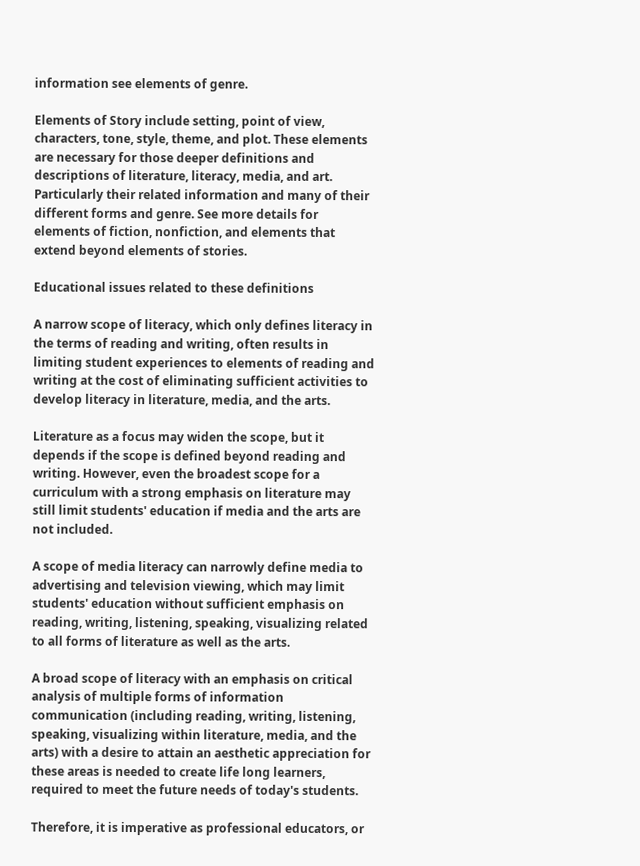information see elements of genre.

Elements of Story include setting, point of view, characters, tone, style, theme, and plot. These elements are necessary for those deeper definitions and descriptions of literature, literacy, media, and art. Particularly their related information and many of their different forms and genre. See more details for elements of fiction, nonfiction, and elements that extend beyond elements of stories.

Educational issues related to these definitions

A narrow scope of literacy, which only defines literacy in the terms of reading and writing, often results in limiting student experiences to elements of reading and writing at the cost of eliminating sufficient activities to develop literacy in literature, media, and the arts.

Literature as a focus may widen the scope, but it depends if the scope is defined beyond reading and writing. However, even the broadest scope for a curriculum with a strong emphasis on literature may still limit students' education if media and the arts are not included.

A scope of media literacy can narrowly define media to advertising and television viewing, which may limit students' education without sufficient emphasis on reading, writing, listening, speaking, visualizing related to all forms of literature as well as the arts.

A broad scope of literacy with an emphasis on critical analysis of multiple forms of information communication (including reading, writing, listening, speaking, visualizing within literature, media, and the arts) with a desire to attain an aesthetic appreciation for these areas is needed to create life long learners, required to meet the future needs of today's students.

Therefore, it is imperative as professional educators, or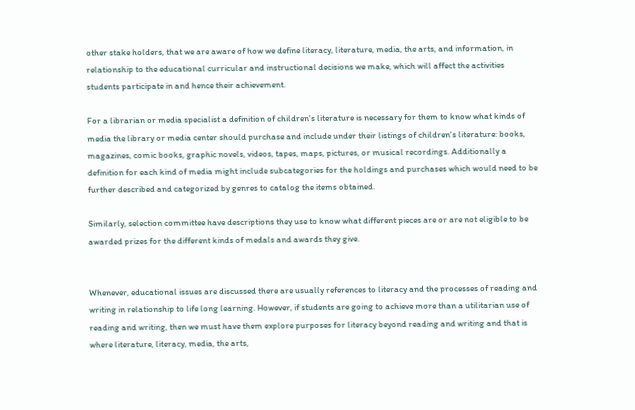other stake holders, that we are aware of how we define literacy, literature, media, the arts, and information, in relationship to the educational curricular and instructional decisions we make, which will affect the activities students participate in and hence their achievement.

For a librarian or media specialist a definition of children's literature is necessary for them to know what kinds of media the library or media center should purchase and include under their listings of children's literature: books, magazines, comic books, graphic novels, videos, tapes, maps, pictures, or musical recordings. Additionally a definition for each kind of media might include subcategories for the holdings and purchases which would need to be further described and categorized by genres to catalog the items obtained.

Similarly, selection committee have descriptions they use to know what different pieces are or are not eligible to be awarded prizes for the different kinds of medals and awards they give.


Whenever, educational issues are discussed there are usually references to literacy and the processes of reading and writing in relationship to life long learning. However, if students are going to achieve more than a utilitarian use of reading and writing, then we must have them explore purposes for literacy beyond reading and writing and that is where literature, literacy, media, the arts,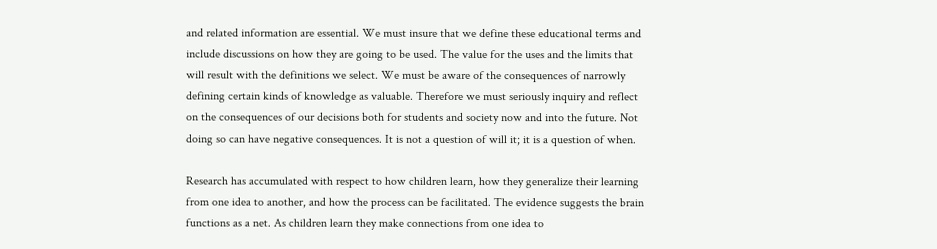and related information are essential. We must insure that we define these educational terms and include discussions on how they are going to be used. The value for the uses and the limits that will result with the definitions we select. We must be aware of the consequences of narrowly defining certain kinds of knowledge as valuable. Therefore we must seriously inquiry and reflect on the consequences of our decisions both for students and society now and into the future. Not doing so can have negative consequences. It is not a question of will it; it is a question of when.

Research has accumulated with respect to how children learn, how they generalize their learning from one idea to another, and how the process can be facilitated. The evidence suggests the brain functions as a net. As children learn they make connections from one idea to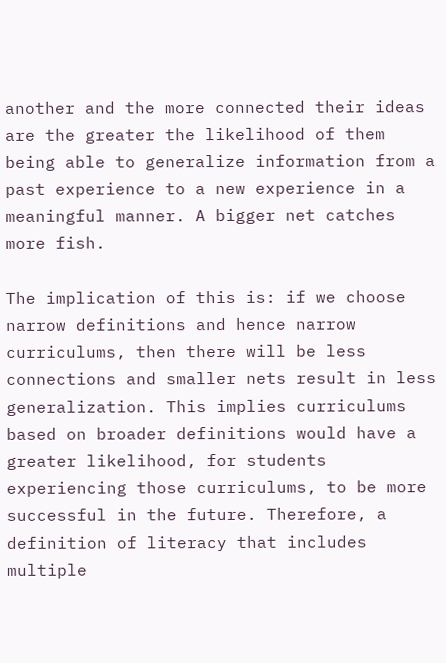another and the more connected their ideas are the greater the likelihood of them being able to generalize information from a past experience to a new experience in a meaningful manner. A bigger net catches more fish.

The implication of this is: if we choose narrow definitions and hence narrow curriculums, then there will be less connections and smaller nets result in less generalization. This implies curriculums based on broader definitions would have a greater likelihood, for students experiencing those curriculums, to be more successful in the future. Therefore, a definition of literacy that includes multiple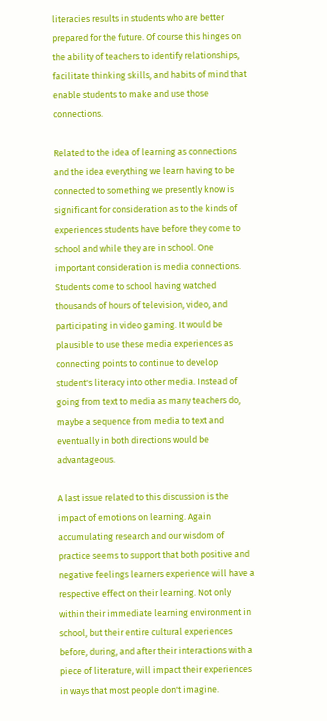literacies results in students who are better prepared for the future. Of course this hinges on the ability of teachers to identify relationships, facilitate thinking skills, and habits of mind that enable students to make and use those connections.

Related to the idea of learning as connections and the idea everything we learn having to be connected to something we presently know is significant for consideration as to the kinds of experiences students have before they come to school and while they are in school. One important consideration is media connections. Students come to school having watched thousands of hours of television, video, and participating in video gaming. It would be plausible to use these media experiences as connecting points to continue to develop student's literacy into other media. Instead of going from text to media as many teachers do, maybe a sequence from media to text and eventually in both directions would be advantageous.

A last issue related to this discussion is the impact of emotions on learning. Again accumulating research and our wisdom of practice seems to support that both positive and negative feelings learners experience will have a respective effect on their learning. Not only within their immediate learning environment in school, but their entire cultural experiences before, during, and after their interactions with a piece of literature, will impact their experiences in ways that most people don't imagine.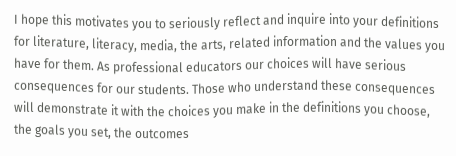I hope this motivates you to seriously reflect and inquire into your definitions for literature, literacy, media, the arts, related information and the values you have for them. As professional educators our choices will have serious consequences for our students. Those who understand these consequences will demonstrate it with the choices you make in the definitions you choose, the goals you set, the outcomes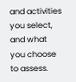and activities you select, and what you choose to assess.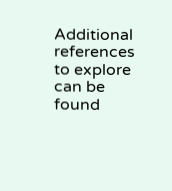Additional references to explore can be found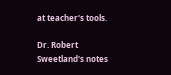at teacher's tools.

Dr. Robert Sweetland's notes